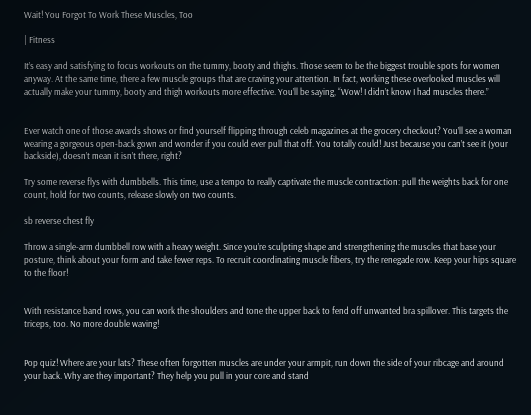Wait! You Forgot To Work These Muscles, Too

| Fitness

It’s easy and satisfying to focus workouts on the tummy, booty and thighs. Those seem to be the biggest trouble spots for women anyway. At the same time, there a few muscle groups that are craving your attention. In fact, working these overlooked muscles will actually make your tummy, booty and thigh workouts more effective. You’ll be saying, “Wow! I didn’t know I had muscles there.”


Ever watch one of those awards shows or find yourself flipping through celeb magazines at the grocery checkout? You’ll see a woman wearing a gorgeous open-back gown and wonder if you could ever pull that off. You totally could! Just because you can’t see it (your backside), doesn’t mean it isn’t there, right?

Try some reverse flys with dumbbells. This time, use a tempo to really captivate the muscle contraction: pull the weights back for one count, hold for two counts, release slowly on two counts.

sb reverse chest fly

Throw a single-arm dumbbell row with a heavy weight. Since you’re sculpting shape and strengthening the muscles that base your posture, think about your form and take fewer reps. To recruit coordinating muscle fibers, try the renegade row. Keep your hips square to the floor!


With resistance band rows, you can work the shoulders and tone the upper back to fend off unwanted bra spillover. This targets the triceps, too. No more double waving!


Pop quiz! Where are your lats? These often forgotten muscles are under your armpit, run down the side of your ribcage and around your back. Why are they important? They help you pull in your core and stand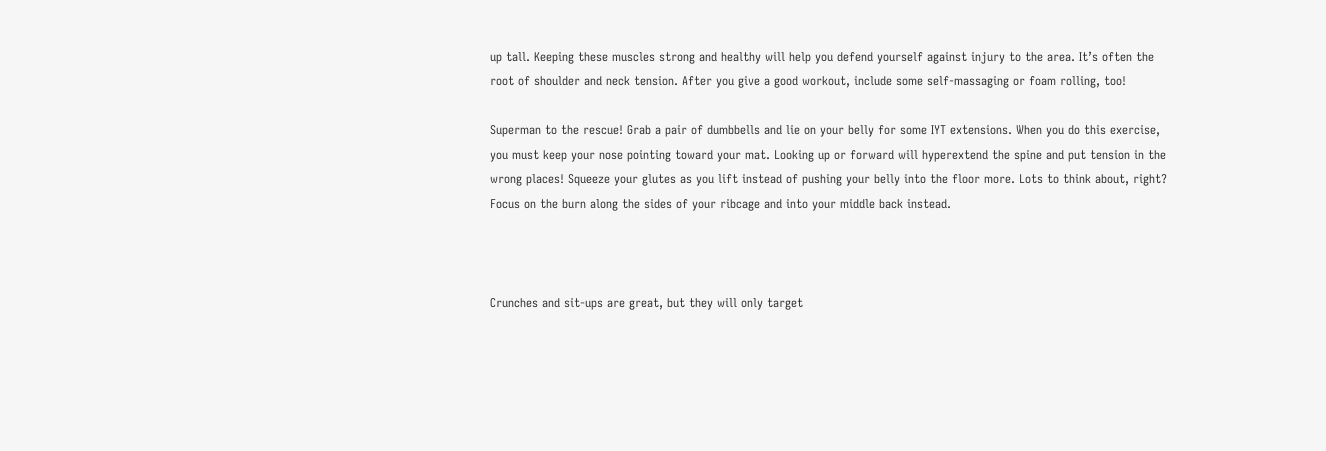up tall. Keeping these muscles strong and healthy will help you defend yourself against injury to the area. It’s often the root of shoulder and neck tension. After you give a good workout, include some self-massaging or foam rolling, too!

Superman to the rescue! Grab a pair of dumbbells and lie on your belly for some IYT extensions. When you do this exercise, you must keep your nose pointing toward your mat. Looking up or forward will hyperextend the spine and put tension in the wrong places! Squeeze your glutes as you lift instead of pushing your belly into the floor more. Lots to think about, right? Focus on the burn along the sides of your ribcage and into your middle back instead.



Crunches and sit-ups are great, but they will only target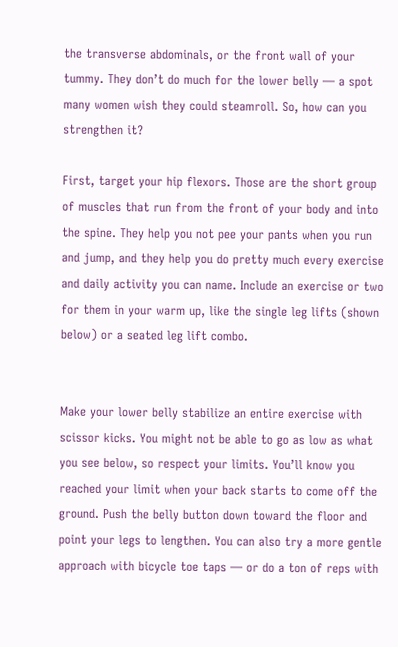the transverse abdominals, or the front wall of your tummy. They don’t do much for the lower belly — a spot many women wish they could steamroll. So, how can you strengthen it?

First, target your hip flexors. Those are the short group of muscles that run from the front of your body and into the spine. They help you not pee your pants when you run and jump, and they help you do pretty much every exercise and daily activity you can name. Include an exercise or two for them in your warm up, like the single leg lifts (shown below) or a seated leg lift combo.


Make your lower belly stabilize an entire exercise with scissor kicks. You might not be able to go as low as what you see below, so respect your limits. You’ll know you reached your limit when your back starts to come off the ground. Push the belly button down toward the floor and point your legs to lengthen. You can also try a more gentle approach with bicycle toe taps — or do a ton of reps with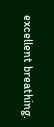excellent breathing.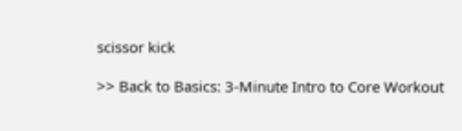scissor kick

>> Back to Basics: 3-Minute Intro to Core Workout